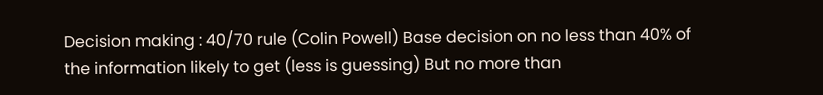Decision making : 40/70 rule (Colin Powell) Base decision on no less than 40% of the information likely to get (less is guessing) But no more than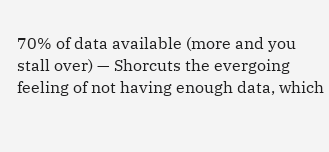70% of data available (more and you stall over) — Shorcuts the evergoing feeling of not having enough data, which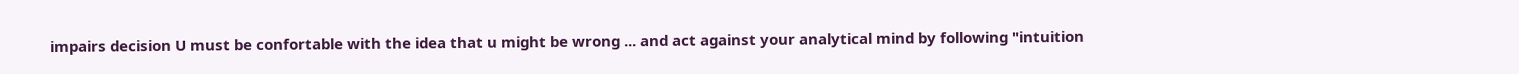impairs decision U must be confortable with the idea that u might be wrong ... and act against your analytical mind by following "intuition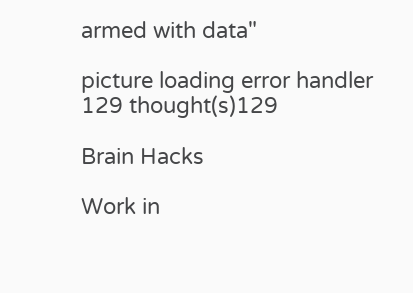armed with data"

picture loading error handler
129 thought(s)129

Brain Hacks

Work in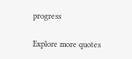progress

Explore more quotes